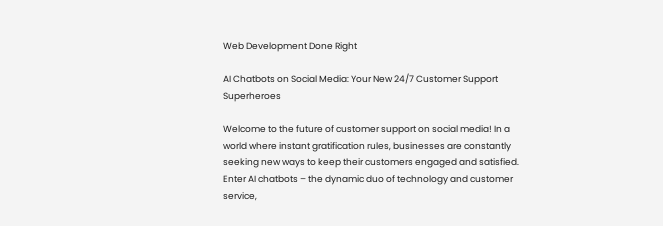Web Development Done Right

AI Chatbots on Social Media: Your New 24/7 Customer Support Superheroes

Welcome to the future of customer support on social media! In a world where instant gratification rules, businesses are constantly seeking new ways to keep their customers engaged and satisfied. Enter AI chatbots – the dynamic duo of technology and customer service,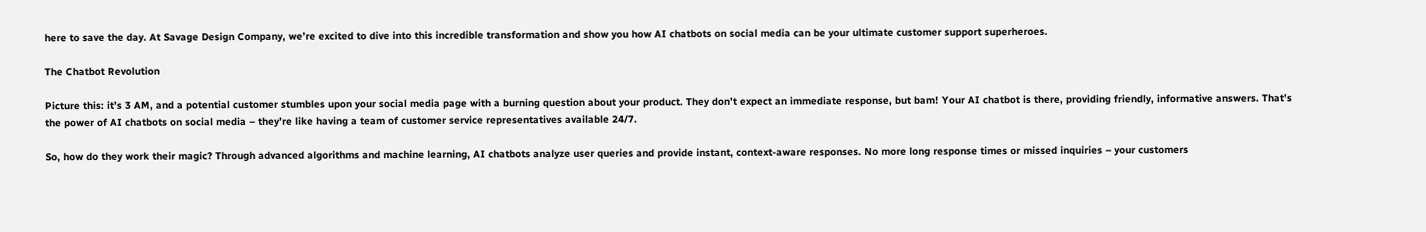here to save the day. At Savage Design Company, we’re excited to dive into this incredible transformation and show you how AI chatbots on social media can be your ultimate customer support superheroes.

The Chatbot Revolution

Picture this: it’s 3 AM, and a potential customer stumbles upon your social media page with a burning question about your product. They don’t expect an immediate response, but bam! Your AI chatbot is there, providing friendly, informative answers. That’s the power of AI chatbots on social media – they’re like having a team of customer service representatives available 24/7.

So, how do they work their magic? Through advanced algorithms and machine learning, AI chatbots analyze user queries and provide instant, context-aware responses. No more long response times or missed inquiries – your customers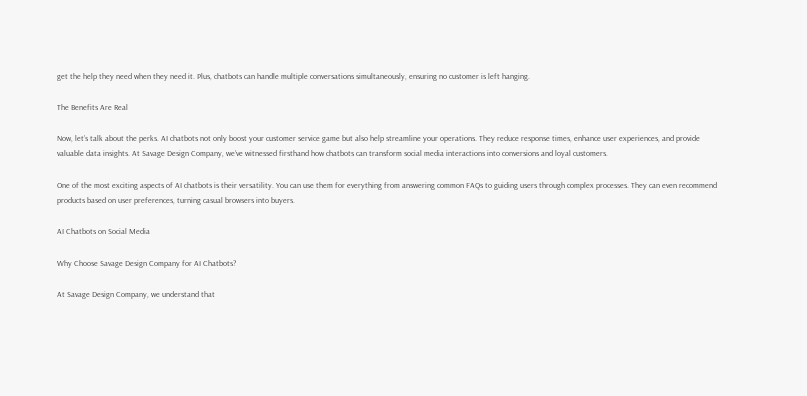get the help they need when they need it. Plus, chatbots can handle multiple conversations simultaneously, ensuring no customer is left hanging.

The Benefits Are Real

Now, let’s talk about the perks. AI chatbots not only boost your customer service game but also help streamline your operations. They reduce response times, enhance user experiences, and provide valuable data insights. At Savage Design Company, we’ve witnessed firsthand how chatbots can transform social media interactions into conversions and loyal customers.

One of the most exciting aspects of AI chatbots is their versatility. You can use them for everything from answering common FAQs to guiding users through complex processes. They can even recommend products based on user preferences, turning casual browsers into buyers.

AI Chatbots on Social Media

Why Choose Savage Design Company for AI Chatbots?

At Savage Design Company, we understand that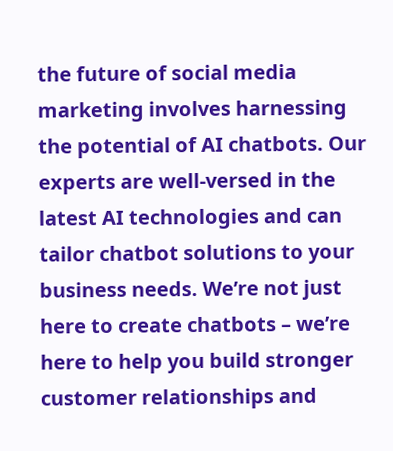the future of social media marketing involves harnessing the potential of AI chatbots. Our experts are well-versed in the latest AI technologies and can tailor chatbot solutions to your business needs. We’re not just here to create chatbots – we’re here to help you build stronger customer relationships and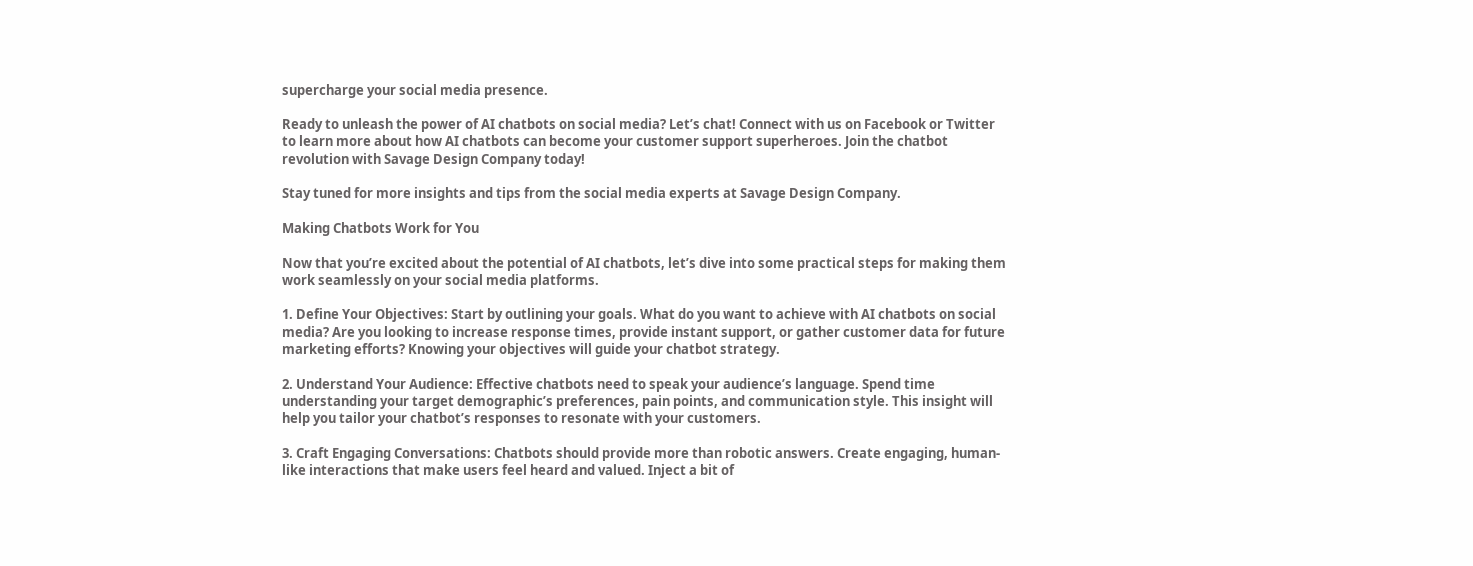supercharge your social media presence.

Ready to unleash the power of AI chatbots on social media? Let’s chat! Connect with us on Facebook or Twitter to learn more about how AI chatbots can become your customer support superheroes. Join the chatbot revolution with Savage Design Company today!

Stay tuned for more insights and tips from the social media experts at Savage Design Company.

Making Chatbots Work for You

Now that you’re excited about the potential of AI chatbots, let’s dive into some practical steps for making them work seamlessly on your social media platforms.

1. Define Your Objectives: Start by outlining your goals. What do you want to achieve with AI chatbots on social media? Are you looking to increase response times, provide instant support, or gather customer data for future marketing efforts? Knowing your objectives will guide your chatbot strategy.

2. Understand Your Audience: Effective chatbots need to speak your audience’s language. Spend time understanding your target demographic’s preferences, pain points, and communication style. This insight will help you tailor your chatbot’s responses to resonate with your customers.

3. Craft Engaging Conversations: Chatbots should provide more than robotic answers. Create engaging, human-like interactions that make users feel heard and valued. Inject a bit of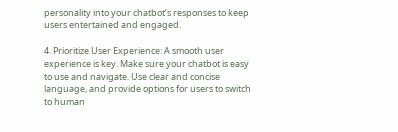personality into your chatbot’s responses to keep users entertained and engaged.

4. Prioritize User Experience: A smooth user experience is key. Make sure your chatbot is easy to use and navigate. Use clear and concise language, and provide options for users to switch to human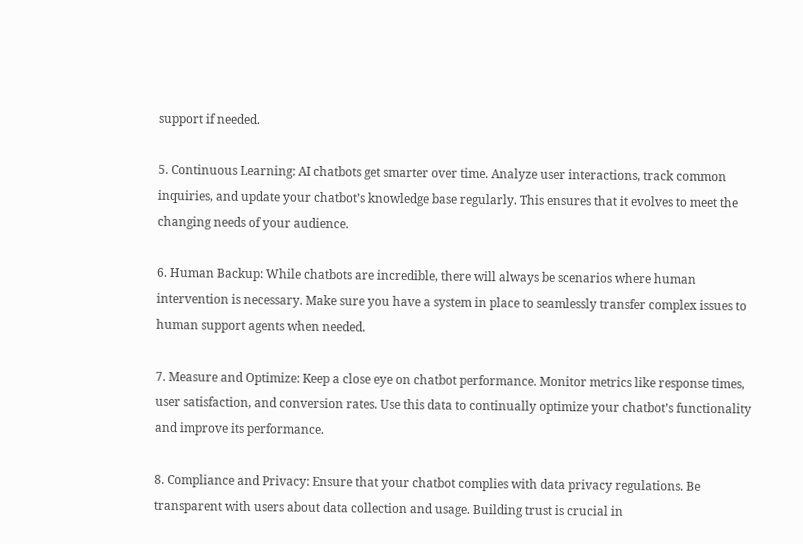support if needed.

5. Continuous Learning: AI chatbots get smarter over time. Analyze user interactions, track common inquiries, and update your chatbot’s knowledge base regularly. This ensures that it evolves to meet the changing needs of your audience.

6. Human Backup: While chatbots are incredible, there will always be scenarios where human intervention is necessary. Make sure you have a system in place to seamlessly transfer complex issues to human support agents when needed.

7. Measure and Optimize: Keep a close eye on chatbot performance. Monitor metrics like response times, user satisfaction, and conversion rates. Use this data to continually optimize your chatbot’s functionality and improve its performance.

8. Compliance and Privacy: Ensure that your chatbot complies with data privacy regulations. Be transparent with users about data collection and usage. Building trust is crucial in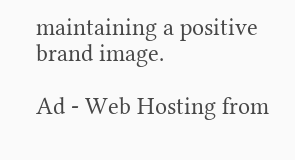maintaining a positive brand image.

Ad - Web Hosting from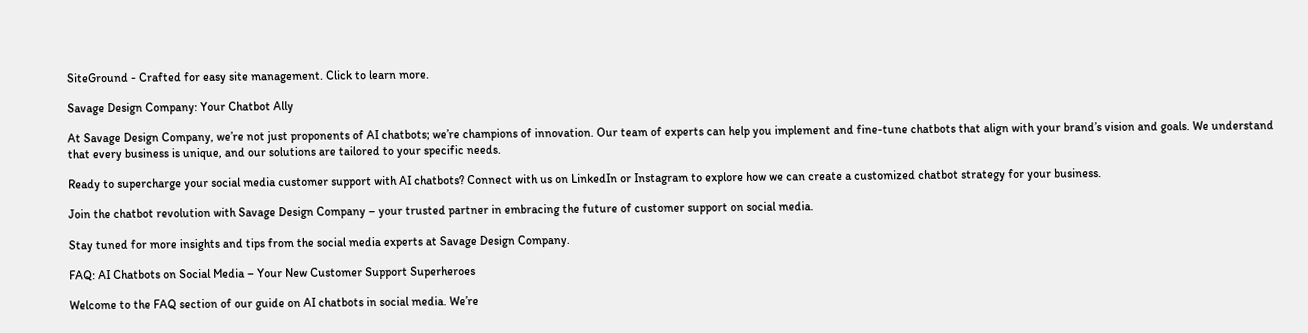SiteGround - Crafted for easy site management. Click to learn more.

Savage Design Company: Your Chatbot Ally

At Savage Design Company, we’re not just proponents of AI chatbots; we’re champions of innovation. Our team of experts can help you implement and fine-tune chatbots that align with your brand’s vision and goals. We understand that every business is unique, and our solutions are tailored to your specific needs.

Ready to supercharge your social media customer support with AI chatbots? Connect with us on LinkedIn or Instagram to explore how we can create a customized chatbot strategy for your business.

Join the chatbot revolution with Savage Design Company – your trusted partner in embracing the future of customer support on social media.

Stay tuned for more insights and tips from the social media experts at Savage Design Company.

FAQ: AI Chatbots on Social Media – Your New Customer Support Superheroes

Welcome to the FAQ section of our guide on AI chatbots in social media. We’re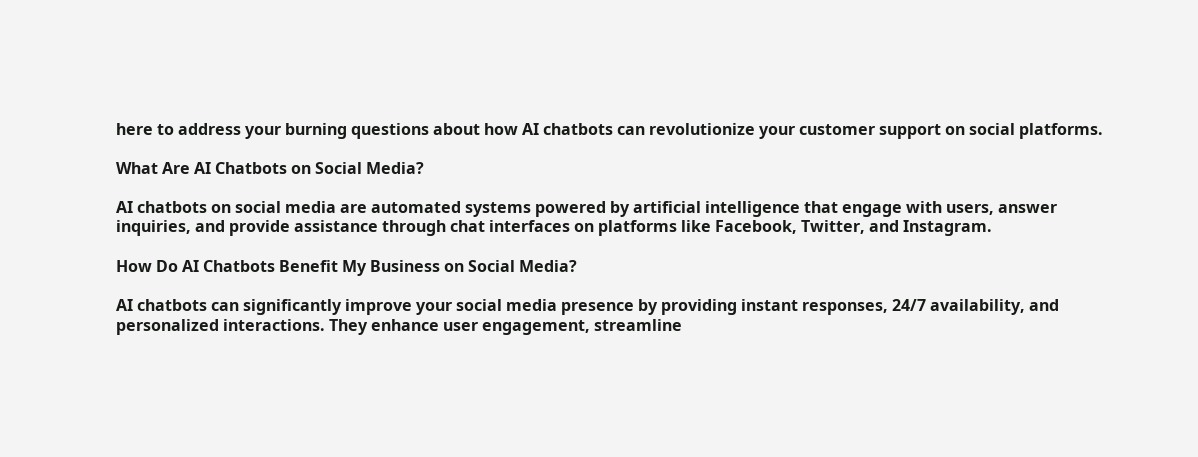here to address your burning questions about how AI chatbots can revolutionize your customer support on social platforms.

What Are AI Chatbots on Social Media?

AI chatbots on social media are automated systems powered by artificial intelligence that engage with users, answer inquiries, and provide assistance through chat interfaces on platforms like Facebook, Twitter, and Instagram.

How Do AI Chatbots Benefit My Business on Social Media?

AI chatbots can significantly improve your social media presence by providing instant responses, 24/7 availability, and personalized interactions. They enhance user engagement, streamline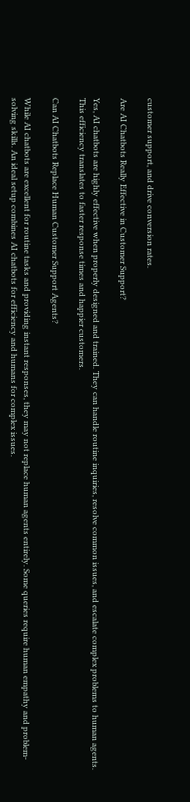customer support, and drive conversion rates.

Are AI Chatbots Really Effective in Customer Support?

Yes, AI chatbots are highly effective when properly designed and trained. They can handle routine inquiries, resolve common issues, and escalate complex problems to human agents. This efficiency translates to faster response times and happier customers.

Can AI Chatbots Replace Human Customer Support Agents?

While AI chatbots are excellent for routine tasks and providing instant responses, they may not replace human agents entirely. Some queries require human empathy and problem-solving skills. An ideal setup combines AI chatbots for efficiency and humans for complex issues.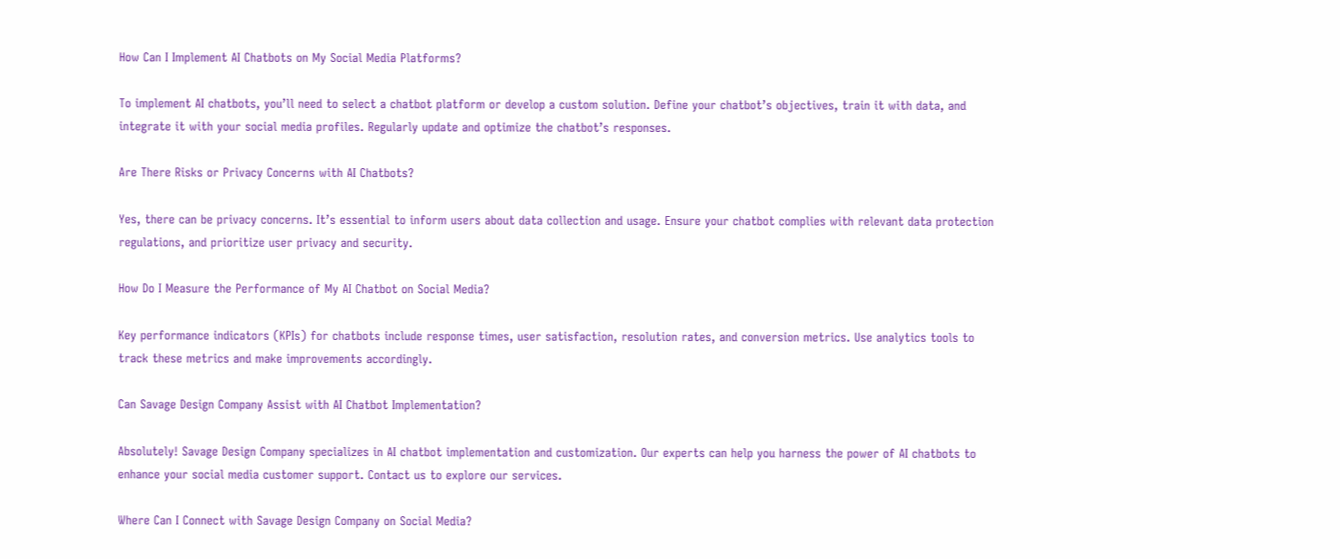How Can I Implement AI Chatbots on My Social Media Platforms?

To implement AI chatbots, you’ll need to select a chatbot platform or develop a custom solution. Define your chatbot’s objectives, train it with data, and integrate it with your social media profiles. Regularly update and optimize the chatbot’s responses.

Are There Risks or Privacy Concerns with AI Chatbots?

Yes, there can be privacy concerns. It’s essential to inform users about data collection and usage. Ensure your chatbot complies with relevant data protection regulations, and prioritize user privacy and security.

How Do I Measure the Performance of My AI Chatbot on Social Media?

Key performance indicators (KPIs) for chatbots include response times, user satisfaction, resolution rates, and conversion metrics. Use analytics tools to track these metrics and make improvements accordingly.

Can Savage Design Company Assist with AI Chatbot Implementation?

Absolutely! Savage Design Company specializes in AI chatbot implementation and customization. Our experts can help you harness the power of AI chatbots to enhance your social media customer support. Contact us to explore our services.

Where Can I Connect with Savage Design Company on Social Media?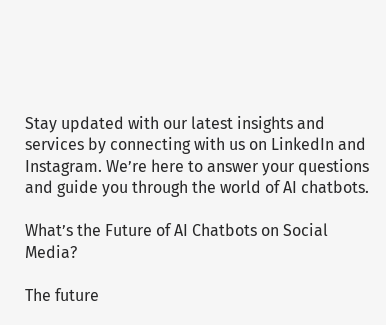Stay updated with our latest insights and services by connecting with us on LinkedIn and Instagram. We’re here to answer your questions and guide you through the world of AI chatbots.

What’s the Future of AI Chatbots on Social Media?

The future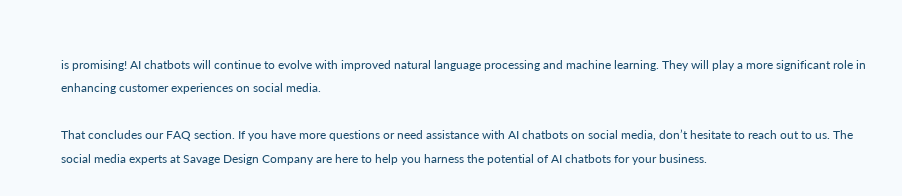is promising! AI chatbots will continue to evolve with improved natural language processing and machine learning. They will play a more significant role in enhancing customer experiences on social media.

That concludes our FAQ section. If you have more questions or need assistance with AI chatbots on social media, don’t hesitate to reach out to us. The social media experts at Savage Design Company are here to help you harness the potential of AI chatbots for your business.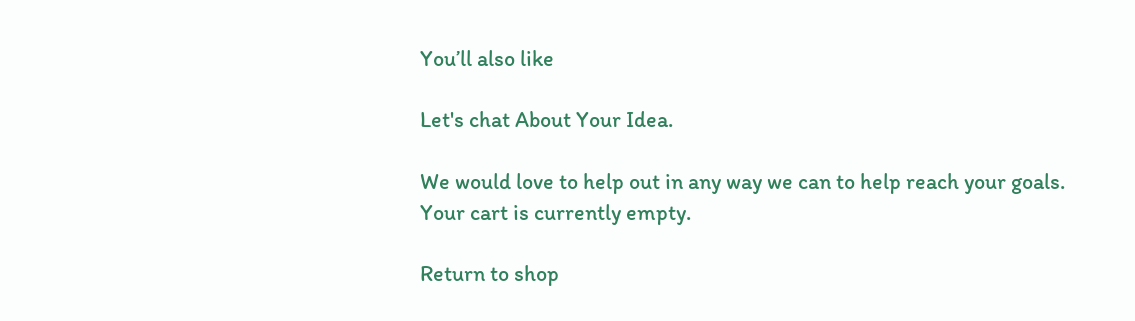You’ll also like

Let's chat About Your Idea.

We would love to help out in any way we can to help reach your goals.
Your cart is currently empty.

Return to shop